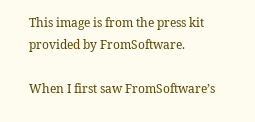This image is from the press kit provided by FromSoftware.

When I first saw FromSoftware’s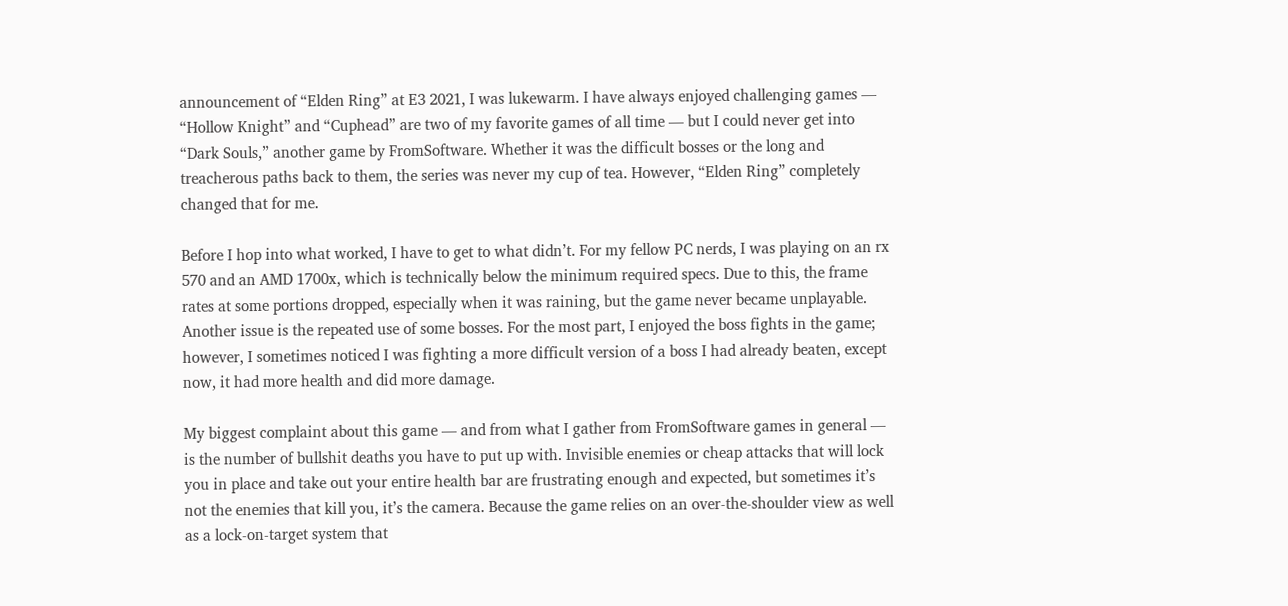announcement of “Elden Ring” at E3 2021, I was lukewarm. I have always enjoyed challenging games — “Hollow Knight” and “Cuphead” are two of my favorite games of all time — but I could never get into “Dark Souls,” another game by FromSoftware. Whether it was the difficult bosses or the long and treacherous paths back to them, the series was never my cup of tea. However, “Elden Ring” completely changed that for me.

Before I hop into what worked, I have to get to what didn’t. For my fellow PC nerds, I was playing on an rx 570 and an AMD 1700x, which is technically below the minimum required specs. Due to this, the frame rates at some portions dropped, especially when it was raining, but the game never became unplayable. Another issue is the repeated use of some bosses. For the most part, I enjoyed the boss fights in the game; however, I sometimes noticed I was fighting a more difficult version of a boss I had already beaten, except now, it had more health and did more damage.

My biggest complaint about this game — and from what I gather from FromSoftware games in general — is the number of bullshit deaths you have to put up with. Invisible enemies or cheap attacks that will lock you in place and take out your entire health bar are frustrating enough and expected, but sometimes it’s not the enemies that kill you, it’s the camera. Because the game relies on an over-the-shoulder view as well as a lock-on-target system that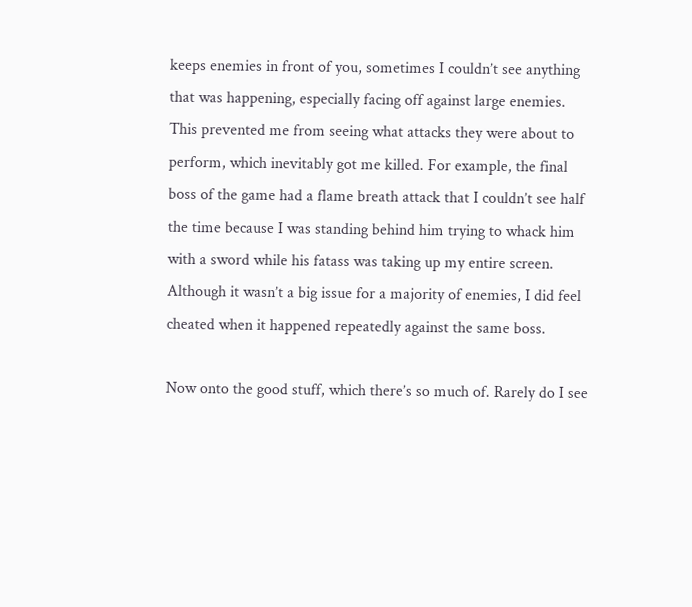keeps enemies in front of you, sometimes I couldn’t see anything that was happening, especially facing off against large enemies. This prevented me from seeing what attacks they were about to perform, which inevitably got me killed. For example, the final boss of the game had a flame breath attack that I couldn’t see half the time because I was standing behind him trying to whack him with a sword while his fatass was taking up my entire screen. Although it wasn’t a big issue for a majority of enemies, I did feel cheated when it happened repeatedly against the same boss.

Now onto the good stuff, which there’s so much of. Rarely do I see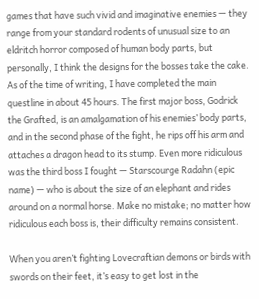games that have such vivid and imaginative enemies — they range from your standard rodents of unusual size to an eldritch horror composed of human body parts, but personally, I think the designs for the bosses take the cake. As of the time of writing, I have completed the main questline in about 45 hours. The first major boss, Godrick the Grafted, is an amalgamation of his enemies’ body parts, and in the second phase of the fight, he rips off his arm and attaches a dragon head to its stump. Even more ridiculous was the third boss I fought — Starscourge Radahn (epic name) — who is about the size of an elephant and rides around on a normal horse. Make no mistake; no matter how ridiculous each boss is, their difficulty remains consistent.

When you aren’t fighting Lovecraftian demons or birds with swords on their feet, it’s easy to get lost in the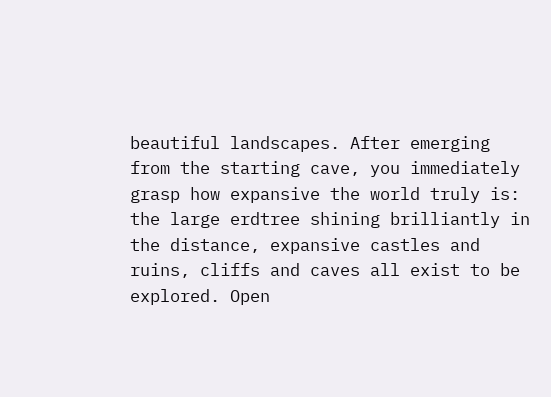beautiful landscapes. After emerging from the starting cave, you immediately grasp how expansive the world truly is: the large erdtree shining brilliantly in the distance, expansive castles and ruins, cliffs and caves all exist to be explored. Open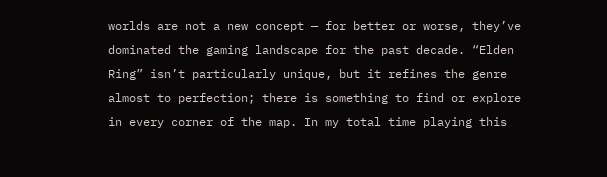worlds are not a new concept — for better or worse, they’ve dominated the gaming landscape for the past decade. “Elden Ring” isn’t particularly unique, but it refines the genre almost to perfection; there is something to find or explore in every corner of the map. In my total time playing this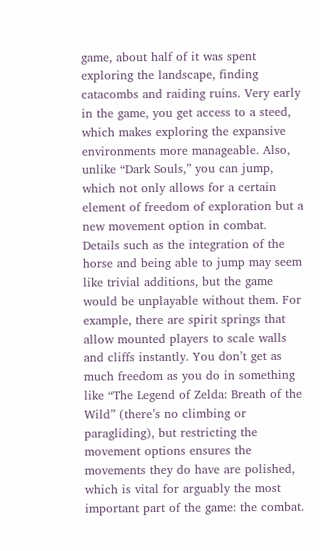game, about half of it was spent exploring the landscape, finding catacombs and raiding ruins. Very early in the game, you get access to a steed, which makes exploring the expansive environments more manageable. Also, unlike “Dark Souls,” you can jump, which not only allows for a certain element of freedom of exploration but a new movement option in combat. Details such as the integration of the horse and being able to jump may seem like trivial additions, but the game would be unplayable without them. For example, there are spirit springs that allow mounted players to scale walls and cliffs instantly. You don’t get as much freedom as you do in something like “The Legend of Zelda: Breath of the Wild” (there’s no climbing or paragliding), but restricting the movement options ensures the movements they do have are polished, which is vital for arguably the most important part of the game: the combat.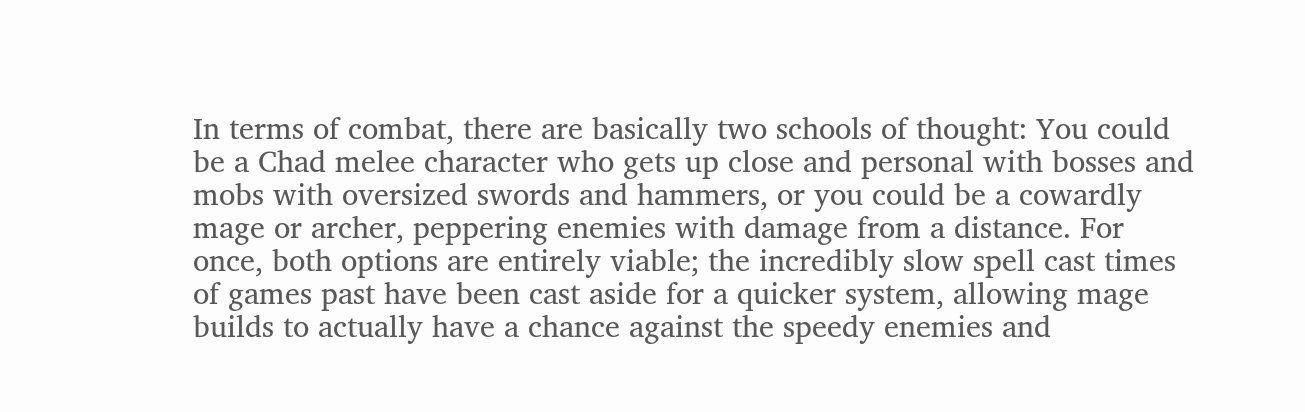In terms of combat, there are basically two schools of thought: You could be a Chad melee character who gets up close and personal with bosses and mobs with oversized swords and hammers, or you could be a cowardly mage or archer, peppering enemies with damage from a distance. For once, both options are entirely viable; the incredibly slow spell cast times of games past have been cast aside for a quicker system, allowing mage builds to actually have a chance against the speedy enemies and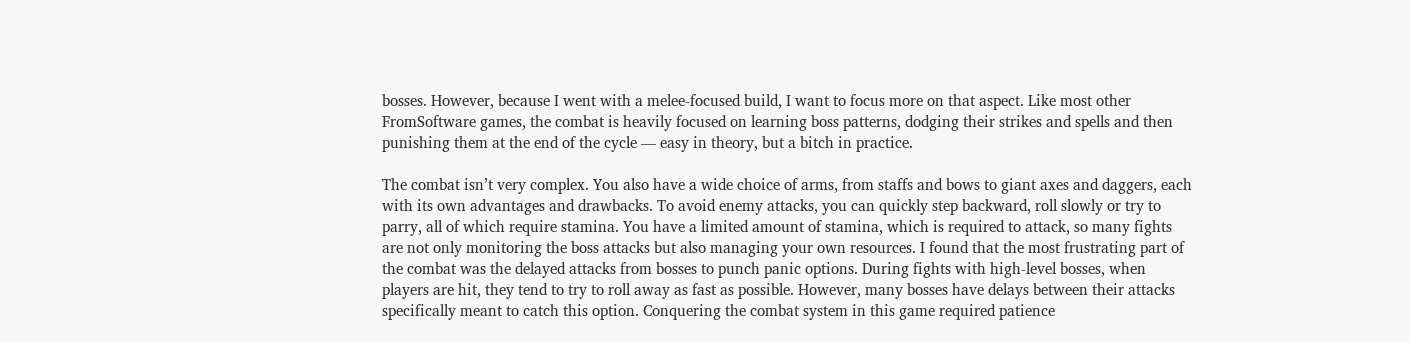bosses. However, because I went with a melee-focused build, I want to focus more on that aspect. Like most other FromSoftware games, the combat is heavily focused on learning boss patterns, dodging their strikes and spells and then punishing them at the end of the cycle — easy in theory, but a bitch in practice.

The combat isn’t very complex. You also have a wide choice of arms, from staffs and bows to giant axes and daggers, each with its own advantages and drawbacks. To avoid enemy attacks, you can quickly step backward, roll slowly or try to parry, all of which require stamina. You have a limited amount of stamina, which is required to attack, so many fights are not only monitoring the boss attacks but also managing your own resources. I found that the most frustrating part of the combat was the delayed attacks from bosses to punch panic options. During fights with high-level bosses, when players are hit, they tend to try to roll away as fast as possible. However, many bosses have delays between their attacks specifically meant to catch this option. Conquering the combat system in this game required patience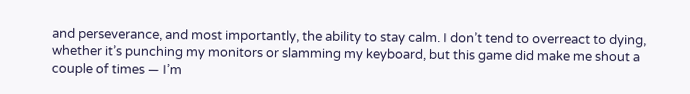and perseverance, and most importantly, the ability to stay calm. I don’t tend to overreact to dying, whether it’s punching my monitors or slamming my keyboard, but this game did make me shout a couple of times — I’m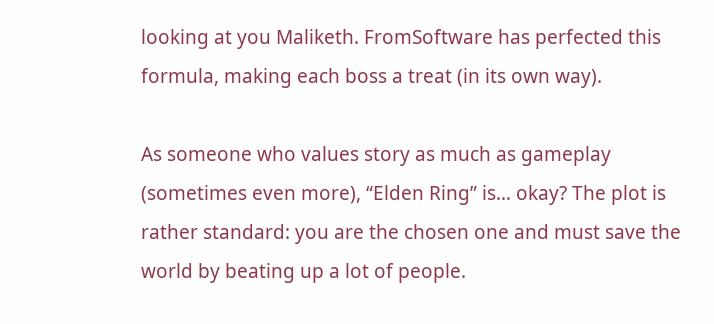looking at you Maliketh. FromSoftware has perfected this formula, making each boss a treat (in its own way).

As someone who values story as much as gameplay (sometimes even more), “Elden Ring” is… okay? The plot is rather standard: you are the chosen one and must save the world by beating up a lot of people.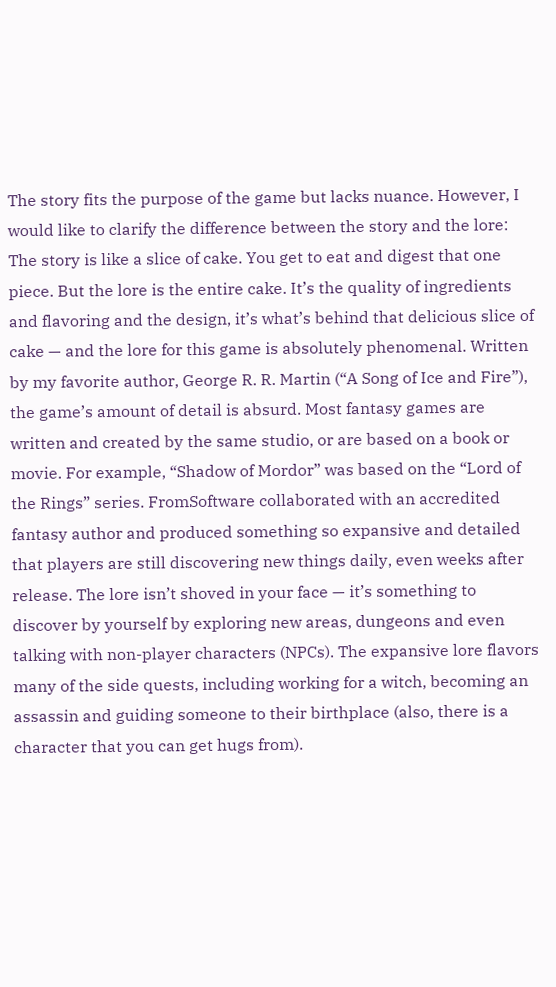The story fits the purpose of the game but lacks nuance. However, I would like to clarify the difference between the story and the lore: The story is like a slice of cake. You get to eat and digest that one piece. But the lore is the entire cake. It’s the quality of ingredients and flavoring and the design, it’s what’s behind that delicious slice of cake — and the lore for this game is absolutely phenomenal. Written by my favorite author, George R. R. Martin (“A Song of Ice and Fire”), the game’s amount of detail is absurd. Most fantasy games are written and created by the same studio, or are based on a book or movie. For example, “Shadow of Mordor” was based on the “Lord of the Rings” series. FromSoftware collaborated with an accredited fantasy author and produced something so expansive and detailed that players are still discovering new things daily, even weeks after release. The lore isn’t shoved in your face — it’s something to discover by yourself by exploring new areas, dungeons and even talking with non-player characters (NPCs). The expansive lore flavors many of the side quests, including working for a witch, becoming an assassin and guiding someone to their birthplace (also, there is a character that you can get hugs from).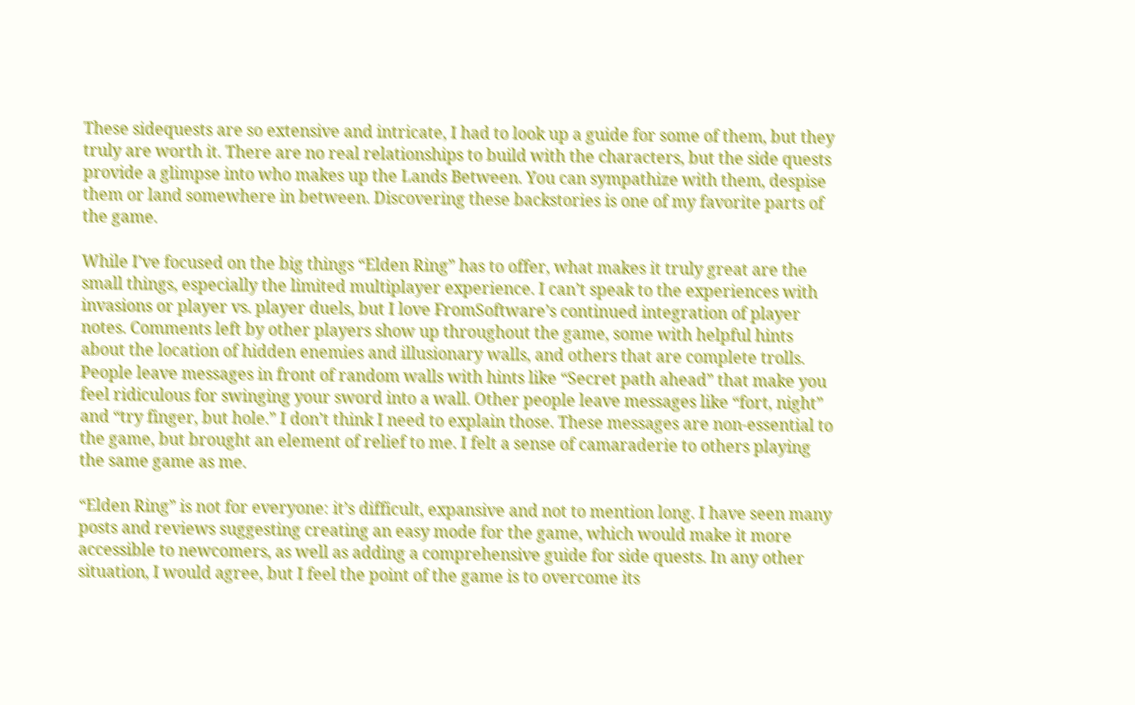These sidequests are so extensive and intricate, I had to look up a guide for some of them, but they truly are worth it. There are no real relationships to build with the characters, but the side quests provide a glimpse into who makes up the Lands Between. You can sympathize with them, despise them or land somewhere in between. Discovering these backstories is one of my favorite parts of the game.

While I’ve focused on the big things “Elden Ring” has to offer, what makes it truly great are the small things, especially the limited multiplayer experience. I can’t speak to the experiences with invasions or player vs. player duels, but I love FromSoftware’s continued integration of player notes. Comments left by other players show up throughout the game, some with helpful hints about the location of hidden enemies and illusionary walls, and others that are complete trolls. People leave messages in front of random walls with hints like “Secret path ahead” that make you feel ridiculous for swinging your sword into a wall. Other people leave messages like “fort, night” and “try finger, but hole.” I don’t think I need to explain those. These messages are non-essential to the game, but brought an element of relief to me. I felt a sense of camaraderie to others playing the same game as me.

“Elden Ring” is not for everyone: it’s difficult, expansive and not to mention long. I have seen many posts and reviews suggesting creating an easy mode for the game, which would make it more accessible to newcomers, as well as adding a comprehensive guide for side quests. In any other situation, I would agree, but I feel the point of the game is to overcome its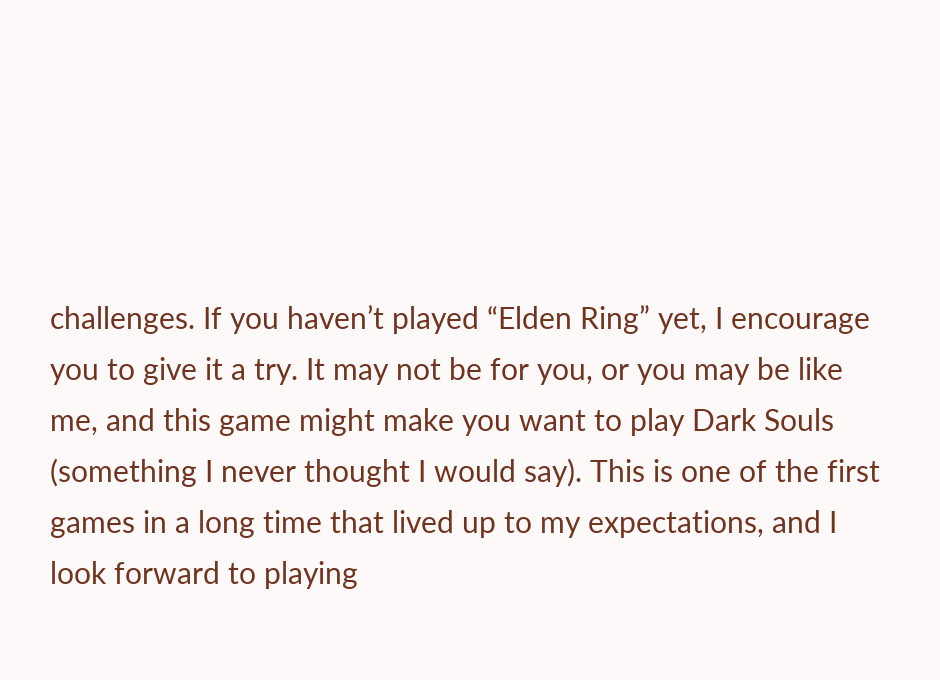challenges. If you haven’t played “Elden Ring” yet, I encourage you to give it a try. It may not be for you, or you may be like me, and this game might make you want to play Dark Souls (something I never thought I would say). This is one of the first games in a long time that lived up to my expectations, and I look forward to playing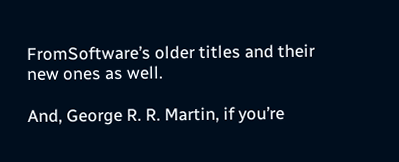FromSoftware’s older titles and their new ones as well.

And, George R. R. Martin, if you’re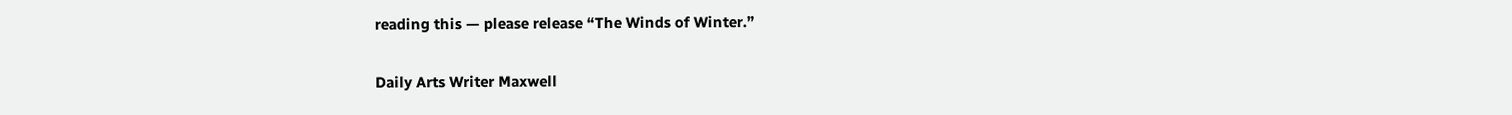reading this — please release “The Winds of Winter.”

Daily Arts Writer Maxwell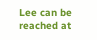Lee can be reached at